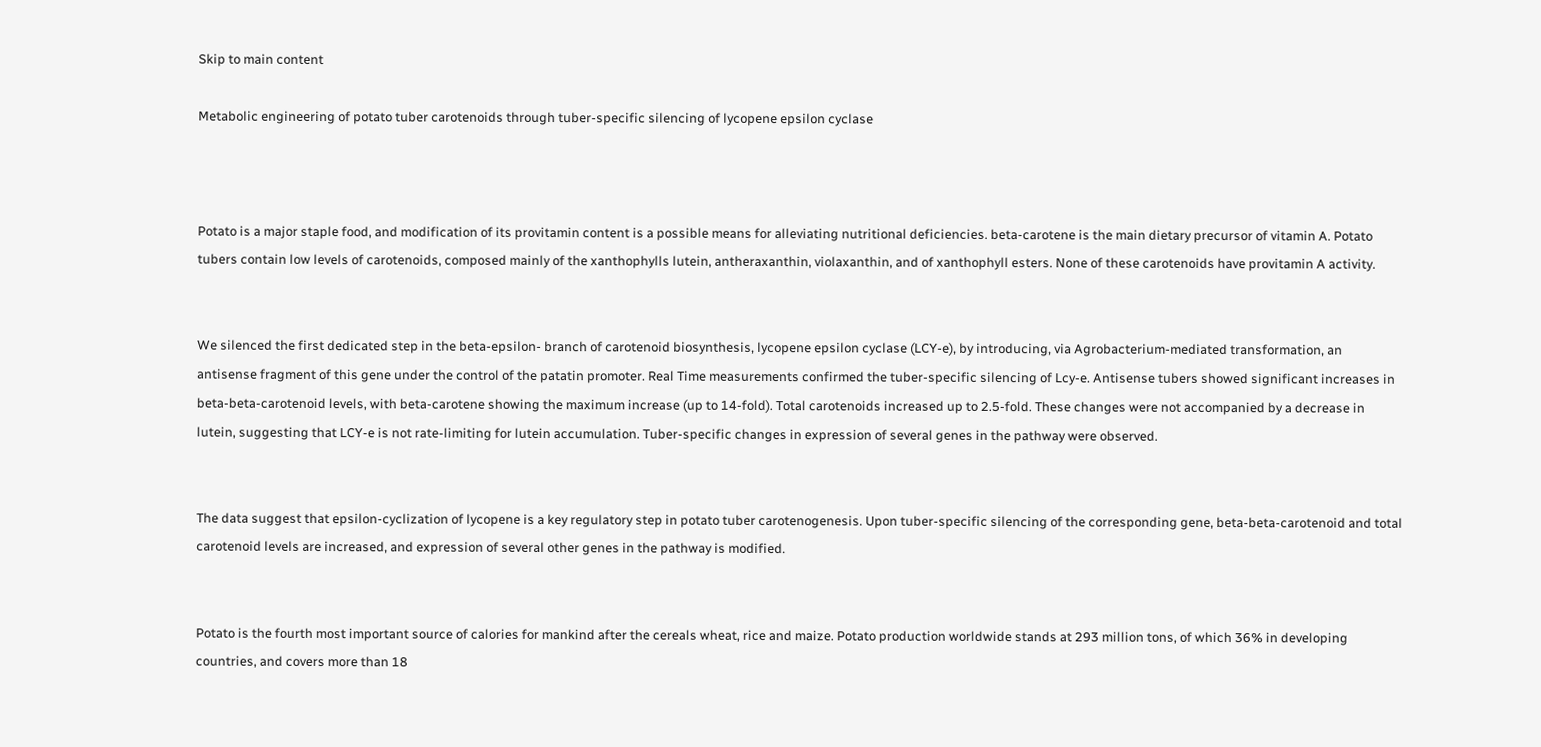Skip to main content

Metabolic engineering of potato tuber carotenoids through tuber-specific silencing of lycopene epsilon cyclase



Potato is a major staple food, and modification of its provitamin content is a possible means for alleviating nutritional deficiencies. beta-carotene is the main dietary precursor of vitamin A. Potato tubers contain low levels of carotenoids, composed mainly of the xanthophylls lutein, antheraxanthin, violaxanthin, and of xanthophyll esters. None of these carotenoids have provitamin A activity.


We silenced the first dedicated step in the beta-epsilon- branch of carotenoid biosynthesis, lycopene epsilon cyclase (LCY-e), by introducing, via Agrobacterium-mediated transformation, an antisense fragment of this gene under the control of the patatin promoter. Real Time measurements confirmed the tuber-specific silencing of Lcy-e. Antisense tubers showed significant increases in beta-beta-carotenoid levels, with beta-carotene showing the maximum increase (up to 14-fold). Total carotenoids increased up to 2.5-fold. These changes were not accompanied by a decrease in lutein, suggesting that LCY-e is not rate-limiting for lutein accumulation. Tuber-specific changes in expression of several genes in the pathway were observed.


The data suggest that epsilon-cyclization of lycopene is a key regulatory step in potato tuber carotenogenesis. Upon tuber-specific silencing of the corresponding gene, beta-beta-carotenoid and total carotenoid levels are increased, and expression of several other genes in the pathway is modified.


Potato is the fourth most important source of calories for mankind after the cereals wheat, rice and maize. Potato production worldwide stands at 293 million tons, of which 36% in developing countries, and covers more than 18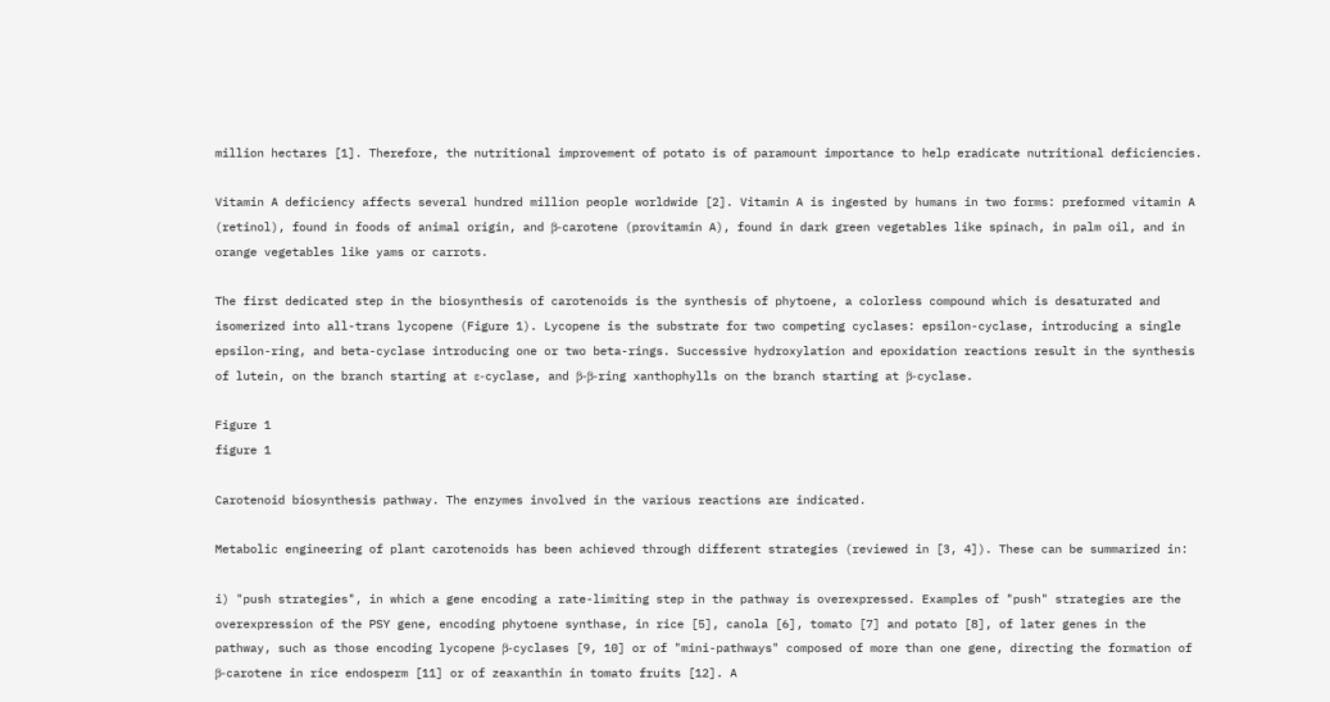million hectares [1]. Therefore, the nutritional improvement of potato is of paramount importance to help eradicate nutritional deficiencies.

Vitamin A deficiency affects several hundred million people worldwide [2]. Vitamin A is ingested by humans in two forms: preformed vitamin A (retinol), found in foods of animal origin, and β-carotene (provitamin A), found in dark green vegetables like spinach, in palm oil, and in orange vegetables like yams or carrots.

The first dedicated step in the biosynthesis of carotenoids is the synthesis of phytoene, a colorless compound which is desaturated and isomerized into all-trans lycopene (Figure 1). Lycopene is the substrate for two competing cyclases: epsilon-cyclase, introducing a single epsilon-ring, and beta-cyclase introducing one or two beta-rings. Successive hydroxylation and epoxidation reactions result in the synthesis of lutein, on the branch starting at ε-cyclase, and β-β-ring xanthophylls on the branch starting at β-cyclase.

Figure 1
figure 1

Carotenoid biosynthesis pathway. The enzymes involved in the various reactions are indicated.

Metabolic engineering of plant carotenoids has been achieved through different strategies (reviewed in [3, 4]). These can be summarized in:

i) "push strategies", in which a gene encoding a rate-limiting step in the pathway is overexpressed. Examples of "push" strategies are the overexpression of the PSY gene, encoding phytoene synthase, in rice [5], canola [6], tomato [7] and potato [8], of later genes in the pathway, such as those encoding lycopene β-cyclases [9, 10] or of "mini-pathways" composed of more than one gene, directing the formation of β-carotene in rice endosperm [11] or of zeaxanthin in tomato fruits [12]. A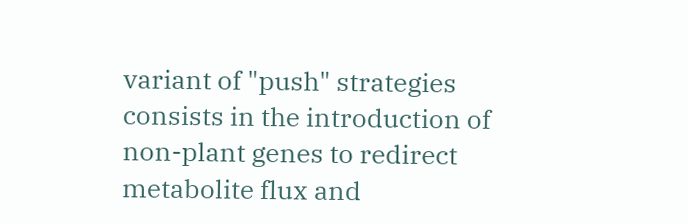variant of "push" strategies consists in the introduction of non-plant genes to redirect metabolite flux and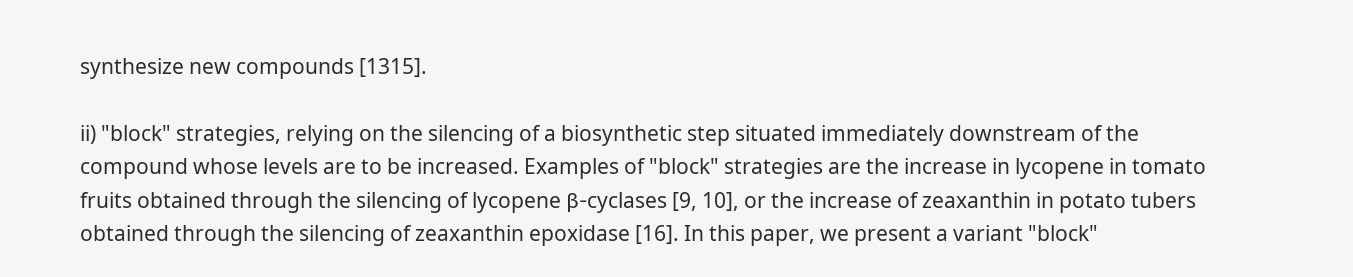synthesize new compounds [1315].

ii) "block" strategies, relying on the silencing of a biosynthetic step situated immediately downstream of the compound whose levels are to be increased. Examples of "block" strategies are the increase in lycopene in tomato fruits obtained through the silencing of lycopene β-cyclases [9, 10], or the increase of zeaxanthin in potato tubers obtained through the silencing of zeaxanthin epoxidase [16]. In this paper, we present a variant "block"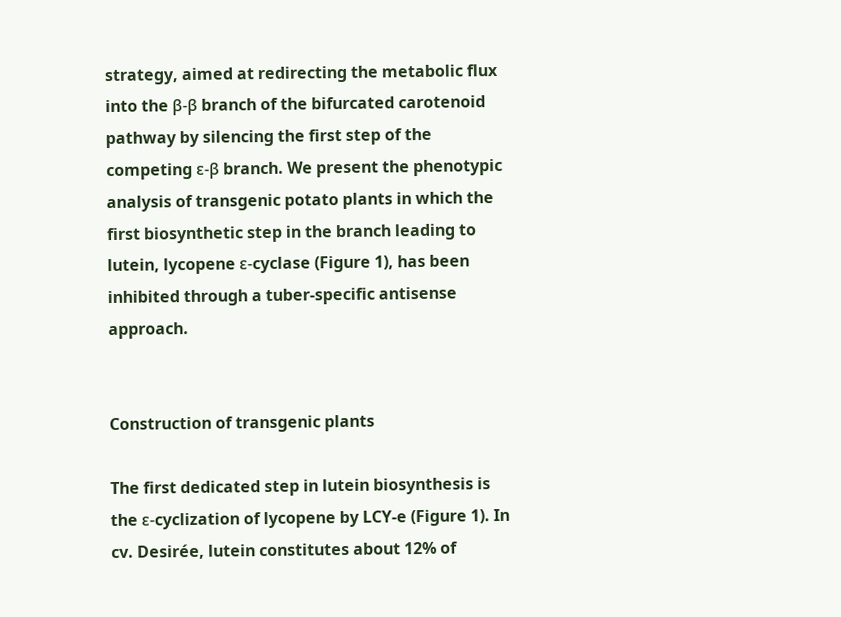strategy, aimed at redirecting the metabolic flux into the β-β branch of the bifurcated carotenoid pathway by silencing the first step of the competing ε-β branch. We present the phenotypic analysis of transgenic potato plants in which the first biosynthetic step in the branch leading to lutein, lycopene ε-cyclase (Figure 1), has been inhibited through a tuber-specific antisense approach.


Construction of transgenic plants

The first dedicated step in lutein biosynthesis is the ε-cyclization of lycopene by LCY-e (Figure 1). In cv. Desirée, lutein constitutes about 12% of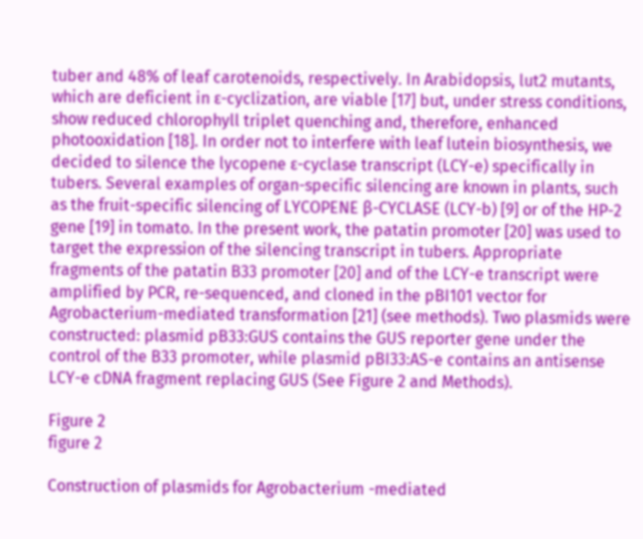tuber and 48% of leaf carotenoids, respectively. In Arabidopsis, lut2 mutants, which are deficient in ε-cyclization, are viable [17] but, under stress conditions, show reduced chlorophyll triplet quenching and, therefore, enhanced photooxidation [18]. In order not to interfere with leaf lutein biosynthesis, we decided to silence the lycopene ε-cyclase transcript (LCY-e) specifically in tubers. Several examples of organ-specific silencing are known in plants, such as the fruit-specific silencing of LYCOPENE β-CYCLASE (LCY-b) [9] or of the HP-2 gene [19] in tomato. In the present work, the patatin promoter [20] was used to target the expression of the silencing transcript in tubers. Appropriate fragments of the patatin B33 promoter [20] and of the LCY-e transcript were amplified by PCR, re-sequenced, and cloned in the pBI101 vector for Agrobacterium-mediated transformation [21] (see methods). Two plasmids were constructed: plasmid pB33:GUS contains the GUS reporter gene under the control of the B33 promoter, while plasmid pBI33:AS-e contains an antisense LCY-e cDNA fragment replacing GUS (See Figure 2 and Methods).

Figure 2
figure 2

Construction of plasmids for Agrobacterium -mediated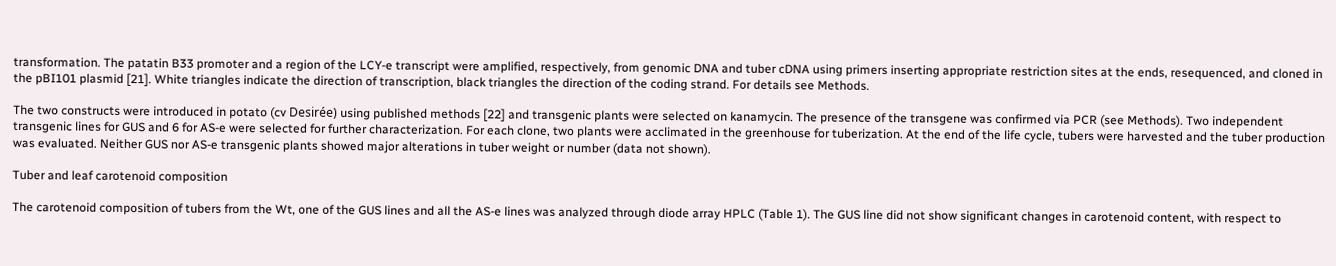transformation. The patatin B33 promoter and a region of the LCY-e transcript were amplified, respectively, from genomic DNA and tuber cDNA using primers inserting appropriate restriction sites at the ends, resequenced, and cloned in the pBI101 plasmid [21]. White triangles indicate the direction of transcription, black triangles the direction of the coding strand. For details see Methods.

The two constructs were introduced in potato (cv Desirée) using published methods [22] and transgenic plants were selected on kanamycin. The presence of the transgene was confirmed via PCR (see Methods). Two independent transgenic lines for GUS and 6 for AS-e were selected for further characterization. For each clone, two plants were acclimated in the greenhouse for tuberization. At the end of the life cycle, tubers were harvested and the tuber production was evaluated. Neither GUS nor AS-e transgenic plants showed major alterations in tuber weight or number (data not shown).

Tuber and leaf carotenoid composition

The carotenoid composition of tubers from the Wt, one of the GUS lines and all the AS-e lines was analyzed through diode array HPLC (Table 1). The GUS line did not show significant changes in carotenoid content, with respect to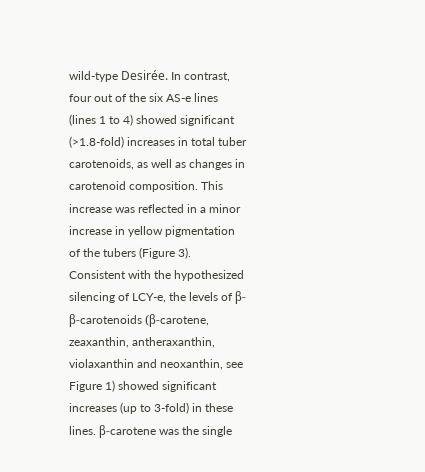wild-type Desirée. In contrast, four out of the six AS-e lines (lines 1 to 4) showed significant (>1.8-fold) increases in total tuber carotenoids, as well as changes in carotenoid composition. This increase was reflected in a minor increase in yellow pigmentation of the tubers (Figure 3). Consistent with the hypothesized silencing of LCY-e, the levels of β-β-carotenoids (β-carotene, zeaxanthin, antheraxanthin, violaxanthin and neoxanthin, see Figure 1) showed significant increases (up to 3-fold) in these lines. β-carotene was the single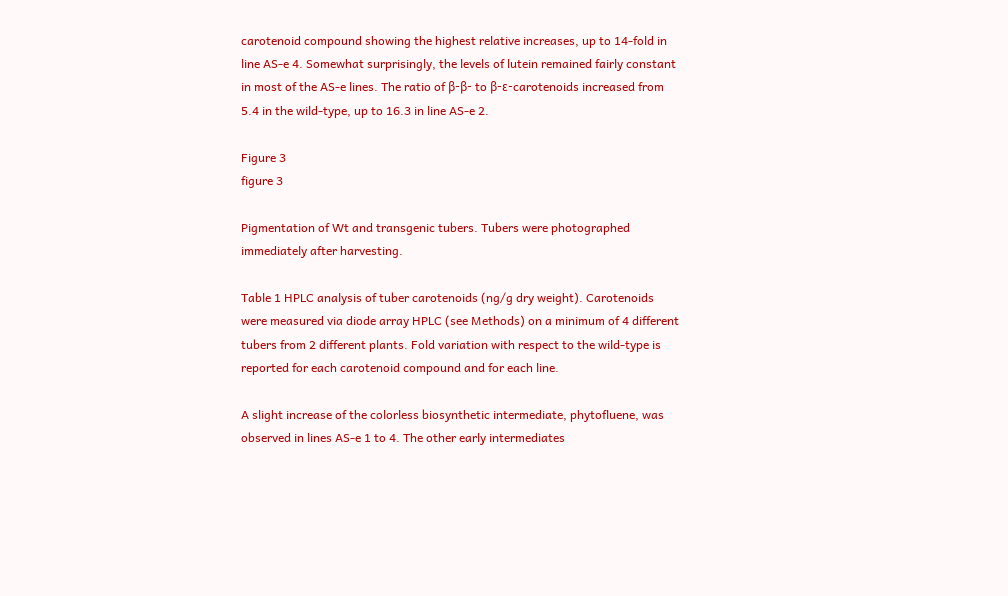carotenoid compound showing the highest relative increases, up to 14-fold in line AS-e 4. Somewhat surprisingly, the levels of lutein remained fairly constant in most of the AS-e lines. The ratio of β-β- to β-ε-carotenoids increased from 5.4 in the wild-type, up to 16.3 in line AS-e 2.

Figure 3
figure 3

Pigmentation of Wt and transgenic tubers. Tubers were photographed immediately after harvesting.

Table 1 HPLC analysis of tuber carotenoids (ng/g dry weight). Carotenoids were measured via diode array HPLC (see Methods) on a minimum of 4 different tubers from 2 different plants. Fold variation with respect to the wild-type is reported for each carotenoid compound and for each line.

A slight increase of the colorless biosynthetic intermediate, phytofluene, was observed in lines AS-e 1 to 4. The other early intermediates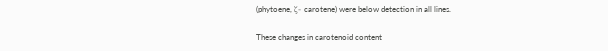(phytoene, ζ- carotene) were below detection in all lines.

These changes in carotenoid content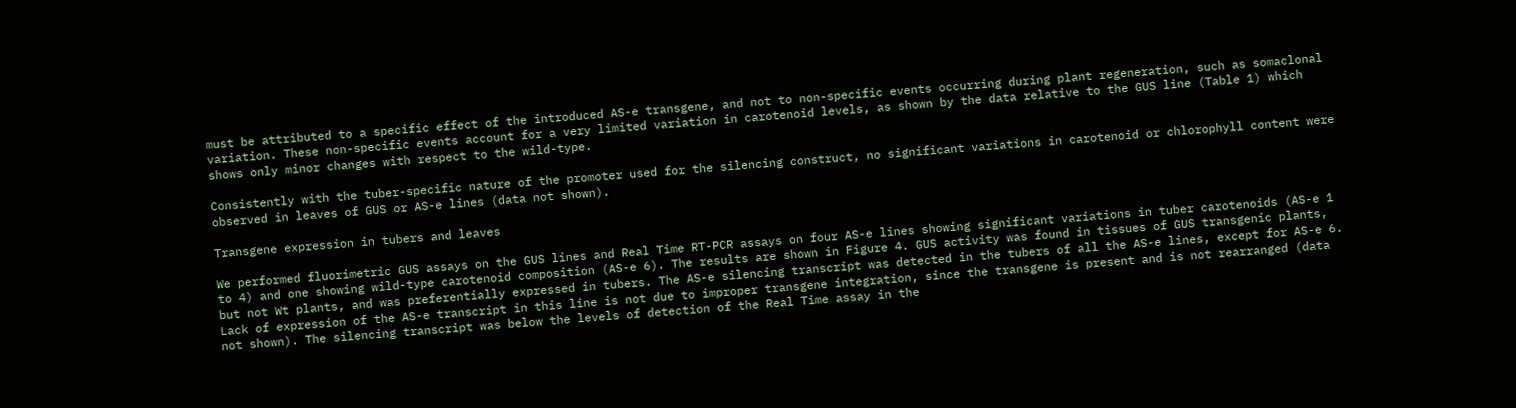must be attributed to a specific effect of the introduced AS-e transgene, and not to non-specific events occurring during plant regeneration, such as somaclonal variation. These non-specific events account for a very limited variation in carotenoid levels, as shown by the data relative to the GUS line (Table 1) which shows only minor changes with respect to the wild-type.

Consistently with the tuber-specific nature of the promoter used for the silencing construct, no significant variations in carotenoid or chlorophyll content were observed in leaves of GUS or AS-e lines (data not shown).

Transgene expression in tubers and leaves

We performed fluorimetric GUS assays on the GUS lines and Real Time RT-PCR assays on four AS-e lines showing significant variations in tuber carotenoids (AS-e 1 to 4) and one showing wild-type carotenoid composition (AS-e 6). The results are shown in Figure 4. GUS activity was found in tissues of GUS transgenic plants, but not Wt plants, and was preferentially expressed in tubers. The AS-e silencing transcript was detected in the tubers of all the AS-e lines, except for AS-e 6. Lack of expression of the AS-e transcript in this line is not due to improper transgene integration, since the transgene is present and is not rearranged (data not shown). The silencing transcript was below the levels of detection of the Real Time assay in the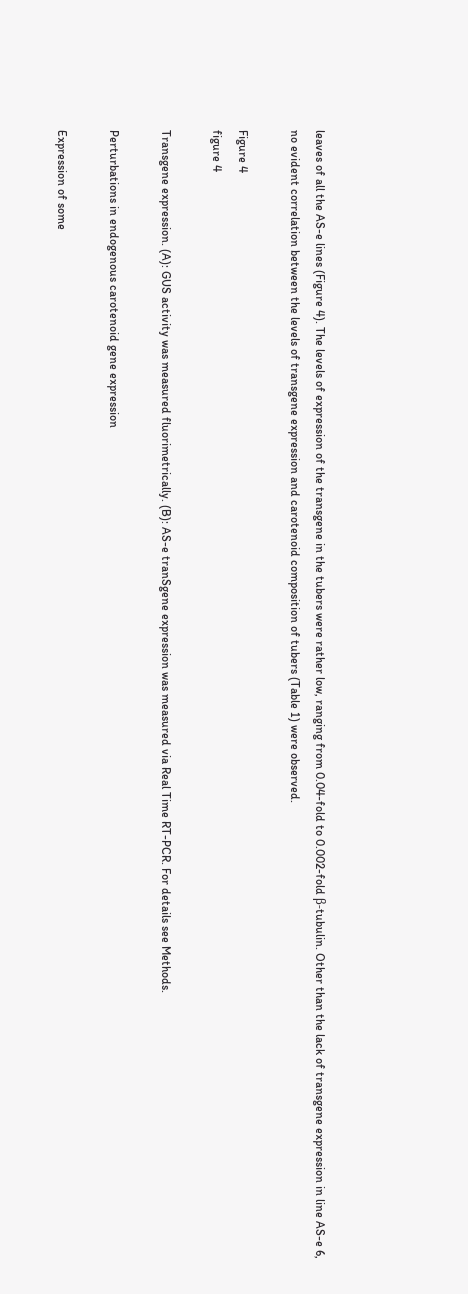leaves of all the AS-e lines (Figure 4). The levels of expression of the transgene in the tubers were rather low, ranging from 0.04-fold to 0.002-fold β-tubulin. Other than the lack of transgene expression in line AS-e 6, no evident correlation between the levels of transgene expression and carotenoid composition of tubers (Table 1) were observed.

Figure 4
figure 4

Transgene expression. (A): GUS activity was measured fluorimetrically. (B): AS-e tranSgene expression was measured via Real Time RT-PCR. For details see Methods.

Perturbations in endogenous carotenoid gene expression

Expression of some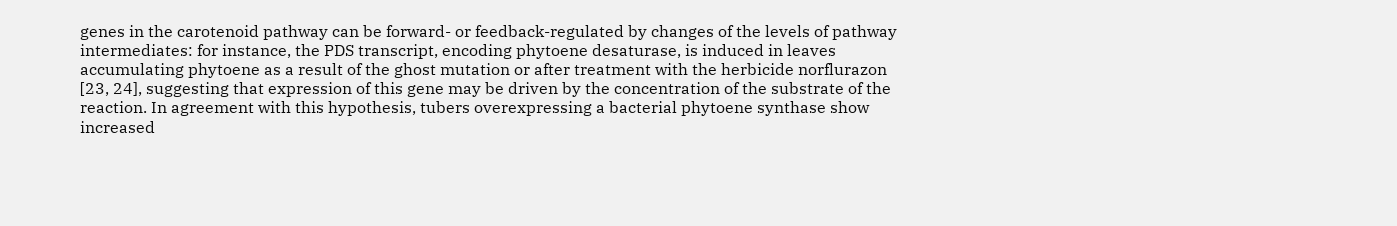genes in the carotenoid pathway can be forward- or feedback-regulated by changes of the levels of pathway intermediates: for instance, the PDS transcript, encoding phytoene desaturase, is induced in leaves accumulating phytoene as a result of the ghost mutation or after treatment with the herbicide norflurazon [23, 24], suggesting that expression of this gene may be driven by the concentration of the substrate of the reaction. In agreement with this hypothesis, tubers overexpressing a bacterial phytoene synthase show increased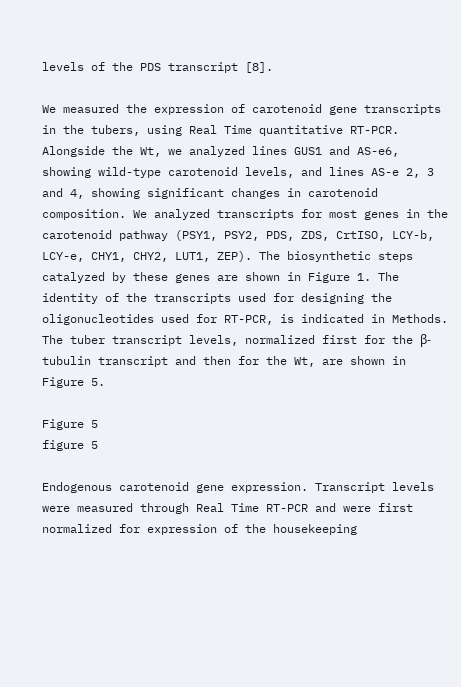levels of the PDS transcript [8].

We measured the expression of carotenoid gene transcripts in the tubers, using Real Time quantitative RT-PCR. Alongside the Wt, we analyzed lines GUS1 and AS-e6, showing wild-type carotenoid levels, and lines AS-e 2, 3 and 4, showing significant changes in carotenoid composition. We analyzed transcripts for most genes in the carotenoid pathway (PSY1, PSY2, PDS, ZDS, CrtISO, LCY-b, LCY-e, CHY1, CHY2, LUT1, ZEP). The biosynthetic steps catalyzed by these genes are shown in Figure 1. The identity of the transcripts used for designing the oligonucleotides used for RT-PCR, is indicated in Methods. The tuber transcript levels, normalized first for the β-tubulin transcript and then for the Wt, are shown in Figure 5.

Figure 5
figure 5

Endogenous carotenoid gene expression. Transcript levels were measured through Real Time RT-PCR and were first normalized for expression of the housekeeping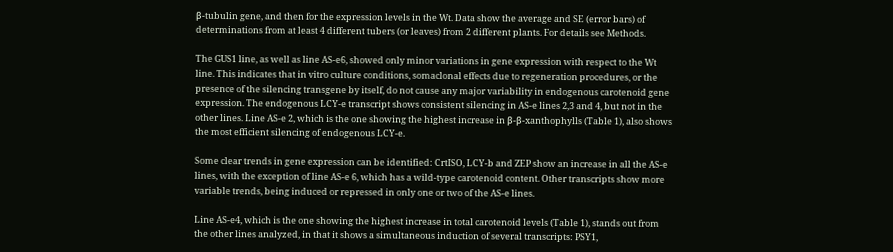β-tubulin gene, and then for the expression levels in the Wt. Data show the average and SE (error bars) of determinations from at least 4 different tubers (or leaves) from 2 different plants. For details see Methods.

The GUS1 line, as well as line AS-e6, showed only minor variations in gene expression with respect to the Wt line. This indicates that in vitro culture conditions, somaclonal effects due to regeneration procedures, or the presence of the silencing transgene by itself, do not cause any major variability in endogenous carotenoid gene expression. The endogenous LCY-e transcript shows consistent silencing in AS-e lines 2,3 and 4, but not in the other lines. Line AS-e 2, which is the one showing the highest increase in β-β-xanthophylls (Table 1), also shows the most efficient silencing of endogenous LCY-e.

Some clear trends in gene expression can be identified: CrtISO, LCY-b and ZEP show an increase in all the AS-e lines, with the exception of line AS-e 6, which has a wild-type carotenoid content. Other transcripts show more variable trends, being induced or repressed in only one or two of the AS-e lines.

Line AS-e4, which is the one showing the highest increase in total carotenoid levels (Table 1), stands out from the other lines analyzed, in that it shows a simultaneous induction of several transcripts: PSY1,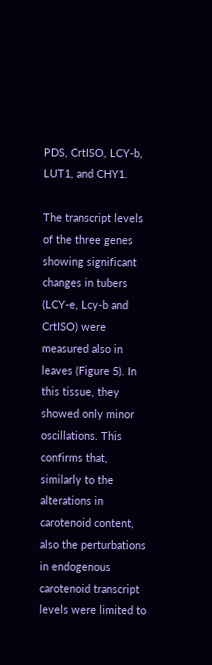PDS, CrtISO, LCY-b, LUT1, and CHY1.

The transcript levels of the three genes showing significant changes in tubers (LCY-e, Lcy-b and CrtISO) were measured also in leaves (Figure 5). In this tissue, they showed only minor oscillations. This confirms that, similarly to the alterations in carotenoid content, also the perturbations in endogenous carotenoid transcript levels were limited to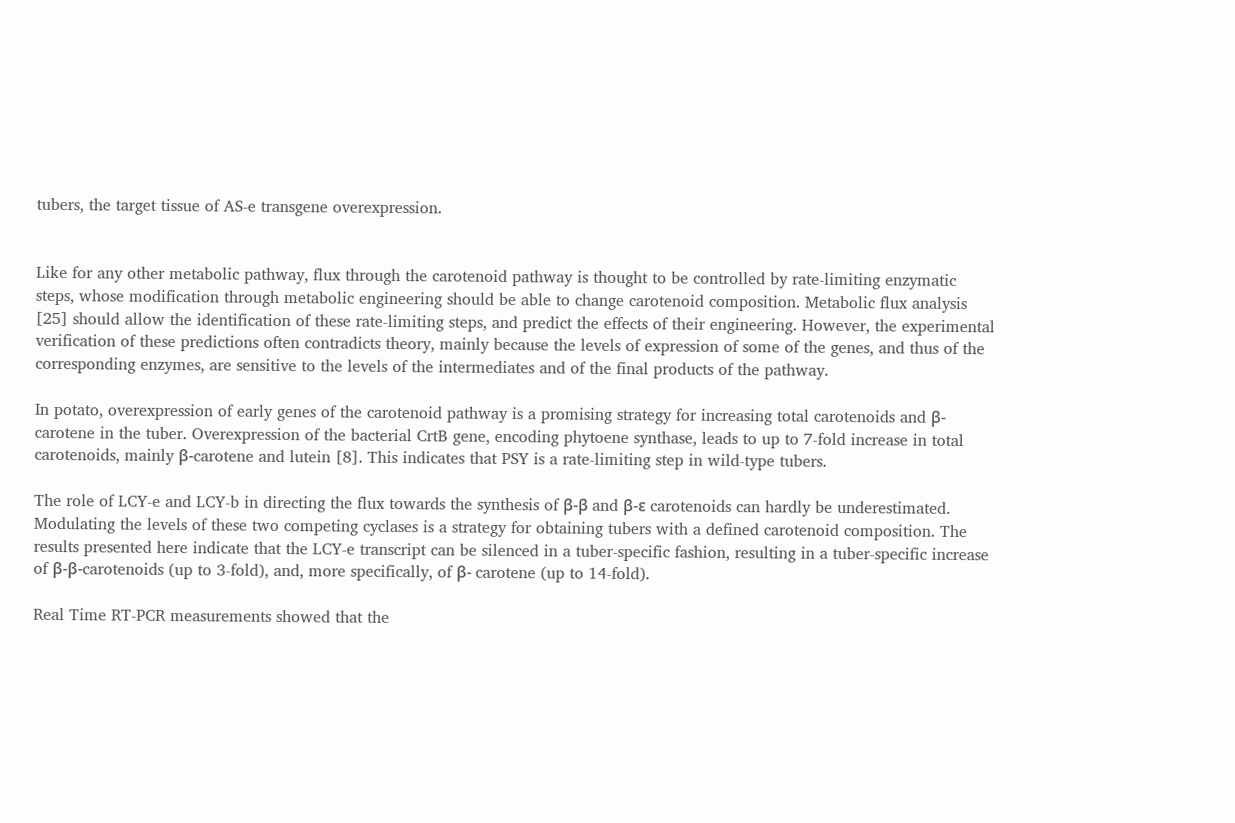tubers, the target tissue of AS-e transgene overexpression.


Like for any other metabolic pathway, flux through the carotenoid pathway is thought to be controlled by rate-limiting enzymatic steps, whose modification through metabolic engineering should be able to change carotenoid composition. Metabolic flux analysis [25] should allow the identification of these rate-limiting steps, and predict the effects of their engineering. However, the experimental verification of these predictions often contradicts theory, mainly because the levels of expression of some of the genes, and thus of the corresponding enzymes, are sensitive to the levels of the intermediates and of the final products of the pathway.

In potato, overexpression of early genes of the carotenoid pathway is a promising strategy for increasing total carotenoids and β-carotene in the tuber. Overexpression of the bacterial CrtB gene, encoding phytoene synthase, leads to up to 7-fold increase in total carotenoids, mainly β-carotene and lutein [8]. This indicates that PSY is a rate-limiting step in wild-type tubers.

The role of LCY-e and LCY-b in directing the flux towards the synthesis of β-β and β-ε carotenoids can hardly be underestimated. Modulating the levels of these two competing cyclases is a strategy for obtaining tubers with a defined carotenoid composition. The results presented here indicate that the LCY-e transcript can be silenced in a tuber-specific fashion, resulting in a tuber-specific increase of β-β-carotenoids (up to 3-fold), and, more specifically, of β- carotene (up to 14-fold).

Real Time RT-PCR measurements showed that the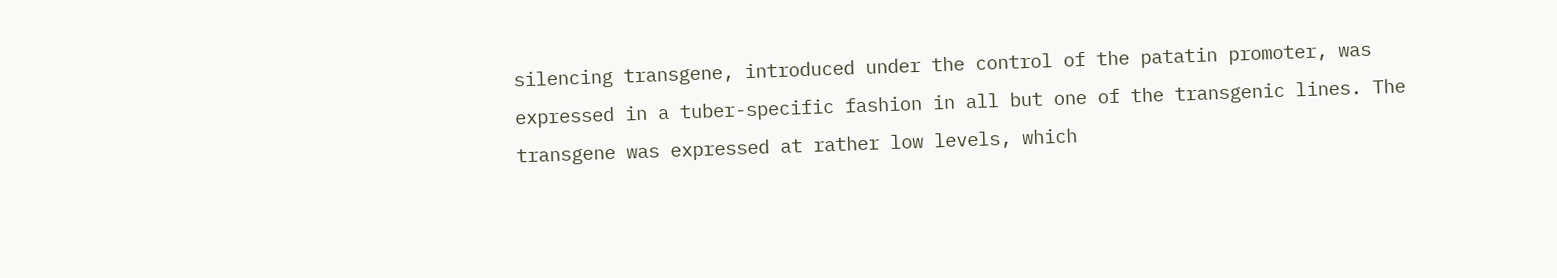silencing transgene, introduced under the control of the patatin promoter, was expressed in a tuber-specific fashion in all but one of the transgenic lines. The transgene was expressed at rather low levels, which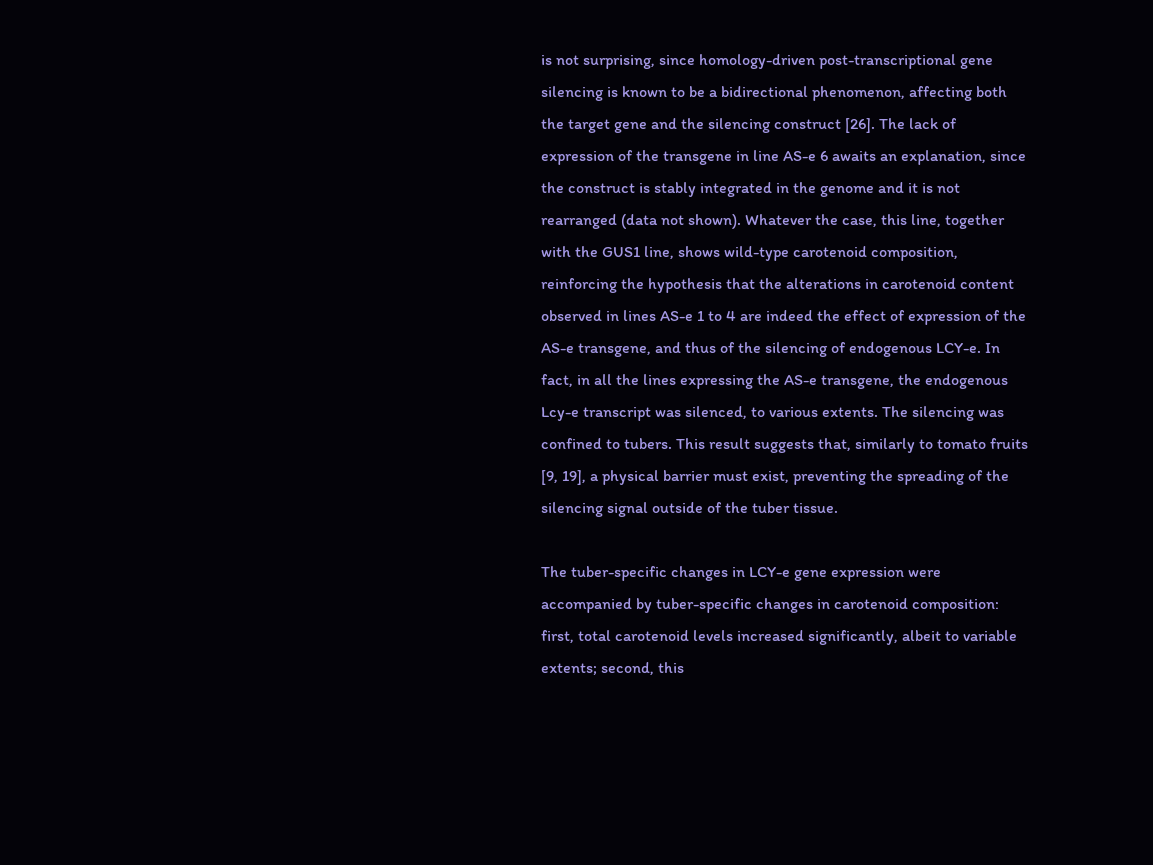is not surprising, since homology-driven post-transcriptional gene silencing is known to be a bidirectional phenomenon, affecting both the target gene and the silencing construct [26]. The lack of expression of the transgene in line AS-e 6 awaits an explanation, since the construct is stably integrated in the genome and it is not rearranged (data not shown). Whatever the case, this line, together with the GUS1 line, shows wild-type carotenoid composition, reinforcing the hypothesis that the alterations in carotenoid content observed in lines AS-e 1 to 4 are indeed the effect of expression of the AS-e transgene, and thus of the silencing of endogenous LCY-e. In fact, in all the lines expressing the AS-e transgene, the endogenous Lcy-e transcript was silenced, to various extents. The silencing was confined to tubers. This result suggests that, similarly to tomato fruits [9, 19], a physical barrier must exist, preventing the spreading of the silencing signal outside of the tuber tissue.

The tuber-specific changes in LCY-e gene expression were accompanied by tuber-specific changes in carotenoid composition: first, total carotenoid levels increased significantly, albeit to variable extents; second, this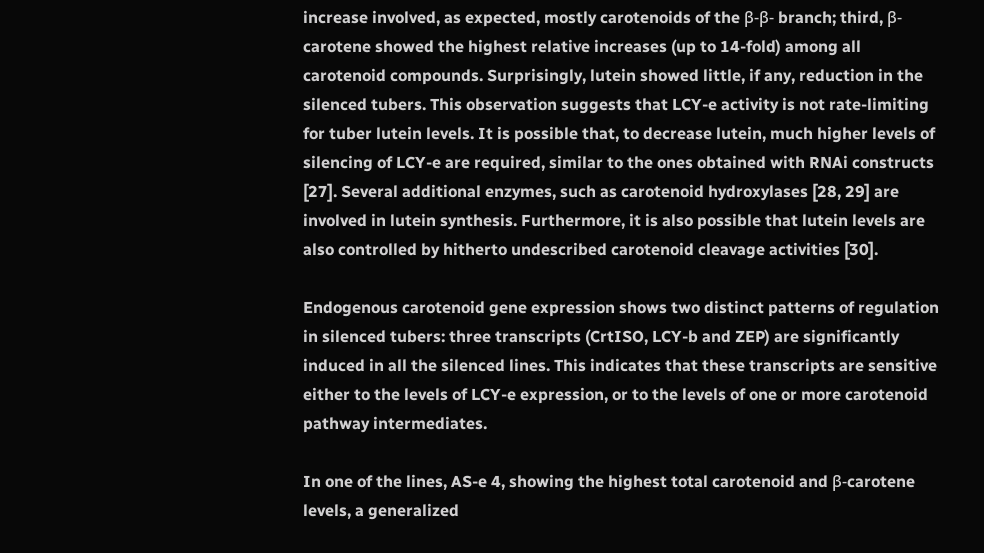increase involved, as expected, mostly carotenoids of the β-β- branch; third, β-carotene showed the highest relative increases (up to 14-fold) among all carotenoid compounds. Surprisingly, lutein showed little, if any, reduction in the silenced tubers. This observation suggests that LCY-e activity is not rate-limiting for tuber lutein levels. It is possible that, to decrease lutein, much higher levels of silencing of LCY-e are required, similar to the ones obtained with RNAi constructs [27]. Several additional enzymes, such as carotenoid hydroxylases [28, 29] are involved in lutein synthesis. Furthermore, it is also possible that lutein levels are also controlled by hitherto undescribed carotenoid cleavage activities [30].

Endogenous carotenoid gene expression shows two distinct patterns of regulation in silenced tubers: three transcripts (CrtISO, LCY-b and ZEP) are significantly induced in all the silenced lines. This indicates that these transcripts are sensitive either to the levels of LCY-e expression, or to the levels of one or more carotenoid pathway intermediates.

In one of the lines, AS-e 4, showing the highest total carotenoid and β-carotene levels, a generalized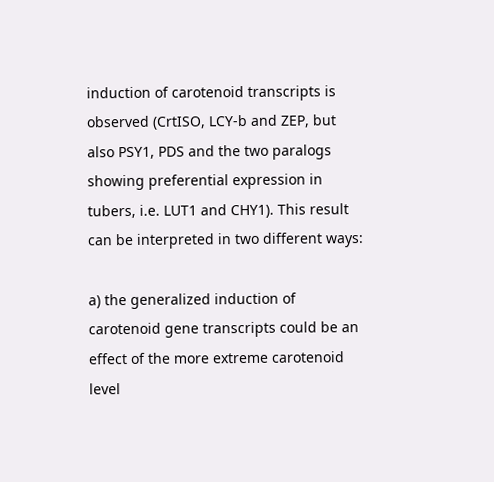induction of carotenoid transcripts is observed (CrtISO, LCY-b and ZEP, but also PSY1, PDS and the two paralogs showing preferential expression in tubers, i.e. LUT1 and CHY1). This result can be interpreted in two different ways:

a) the generalized induction of carotenoid gene transcripts could be an effect of the more extreme carotenoid level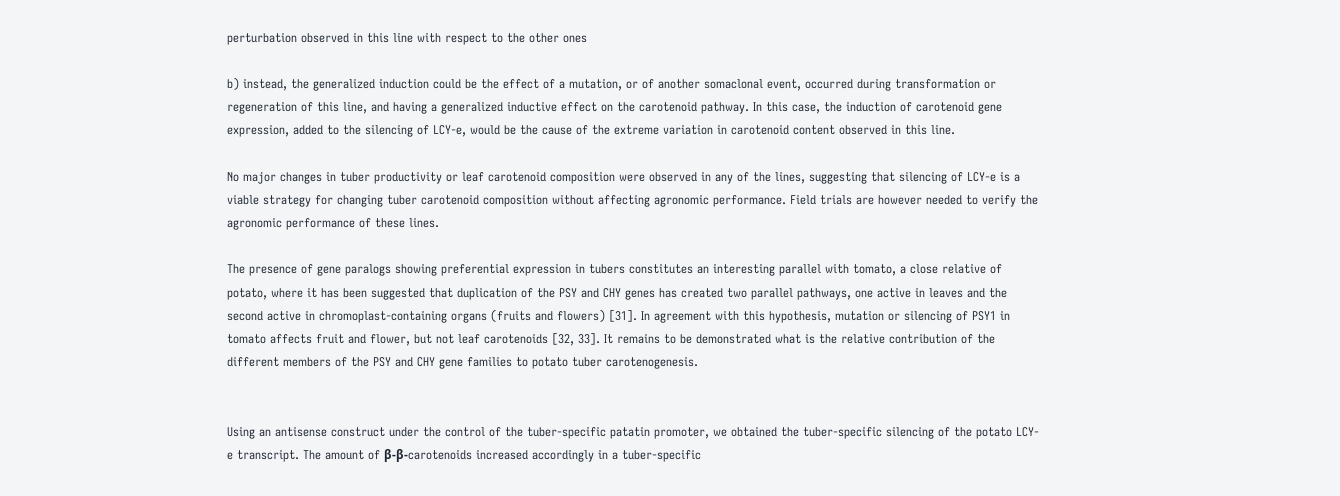perturbation observed in this line with respect to the other ones

b) instead, the generalized induction could be the effect of a mutation, or of another somaclonal event, occurred during transformation or regeneration of this line, and having a generalized inductive effect on the carotenoid pathway. In this case, the induction of carotenoid gene expression, added to the silencing of LCY-e, would be the cause of the extreme variation in carotenoid content observed in this line.

No major changes in tuber productivity or leaf carotenoid composition were observed in any of the lines, suggesting that silencing of LCY-e is a viable strategy for changing tuber carotenoid composition without affecting agronomic performance. Field trials are however needed to verify the agronomic performance of these lines.

The presence of gene paralogs showing preferential expression in tubers constitutes an interesting parallel with tomato, a close relative of potato, where it has been suggested that duplication of the PSY and CHY genes has created two parallel pathways, one active in leaves and the second active in chromoplast-containing organs (fruits and flowers) [31]. In agreement with this hypothesis, mutation or silencing of PSY1 in tomato affects fruit and flower, but not leaf carotenoids [32, 33]. It remains to be demonstrated what is the relative contribution of the different members of the PSY and CHY gene families to potato tuber carotenogenesis.


Using an antisense construct under the control of the tuber-specific patatin promoter, we obtained the tuber-specific silencing of the potato LCY-e transcript. The amount of β-β-carotenoids increased accordingly in a tuber-specific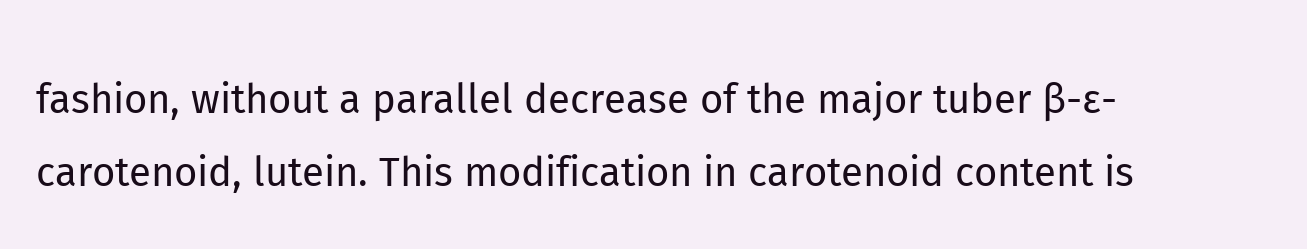fashion, without a parallel decrease of the major tuber β-ε- carotenoid, lutein. This modification in carotenoid content is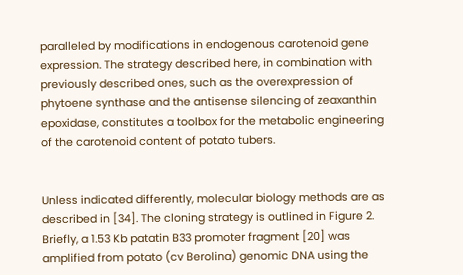paralleled by modifications in endogenous carotenoid gene expression. The strategy described here, in combination with previously described ones, such as the overexpression of phytoene synthase and the antisense silencing of zeaxanthin epoxidase, constitutes a toolbox for the metabolic engineering of the carotenoid content of potato tubers.


Unless indicated differently, molecular biology methods are as described in [34]. The cloning strategy is outlined in Figure 2. Briefly, a 1.53 Kb patatin B33 promoter fragment [20] was amplified from potato (cv Berolina) genomic DNA using the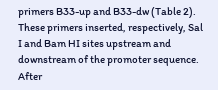primers B33-up and B33-dw (Table 2). These primers inserted, respectively, Sal I and Bam HI sites upstream and downstream of the promoter sequence. After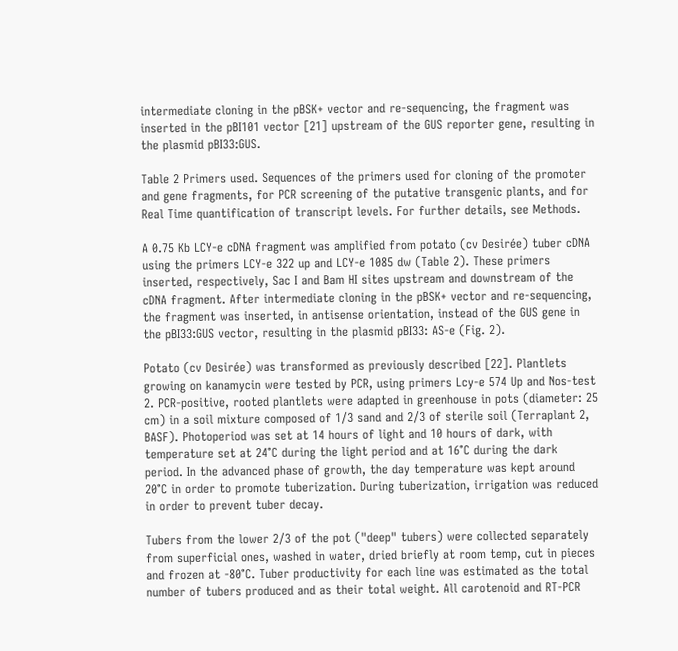intermediate cloning in the pBSK+ vector and re-sequencing, the fragment was inserted in the pBI101 vector [21] upstream of the GUS reporter gene, resulting in the plasmid pBI33:GUS.

Table 2 Primers used. Sequences of the primers used for cloning of the promoter and gene fragments, for PCR screening of the putative transgenic plants, and for Real Time quantification of transcript levels. For further details, see Methods.

A 0.75 Kb LCY-e cDNA fragment was amplified from potato (cv Desirée) tuber cDNA using the primers LCY-e 322 up and LCY-e 1085 dw (Table 2). These primers inserted, respectively, Sac I and Bam HI sites upstream and downstream of the cDNA fragment. After intermediate cloning in the pBSK+ vector and re-sequencing, the fragment was inserted, in antisense orientation, instead of the GUS gene in the pBI33:GUS vector, resulting in the plasmid pBI33: AS-e (Fig. 2).

Potato (cv Desirée) was transformed as previously described [22]. Plantlets growing on kanamycin were tested by PCR, using primers Lcy-e 574 Up and Nos-test 2. PCR-positive, rooted plantlets were adapted in greenhouse in pots (diameter: 25 cm) in a soil mixture composed of 1/3 sand and 2/3 of sterile soil (Terraplant 2, BASF). Photoperiod was set at 14 hours of light and 10 hours of dark, with temperature set at 24°C during the light period and at 16°C during the dark period. In the advanced phase of growth, the day temperature was kept around 20°C in order to promote tuberization. During tuberization, irrigation was reduced in order to prevent tuber decay.

Tubers from the lower 2/3 of the pot ("deep" tubers) were collected separately from superficial ones, washed in water, dried briefly at room temp, cut in pieces and frozen at -80°C. Tuber productivity for each line was estimated as the total number of tubers produced and as their total weight. All carotenoid and RT-PCR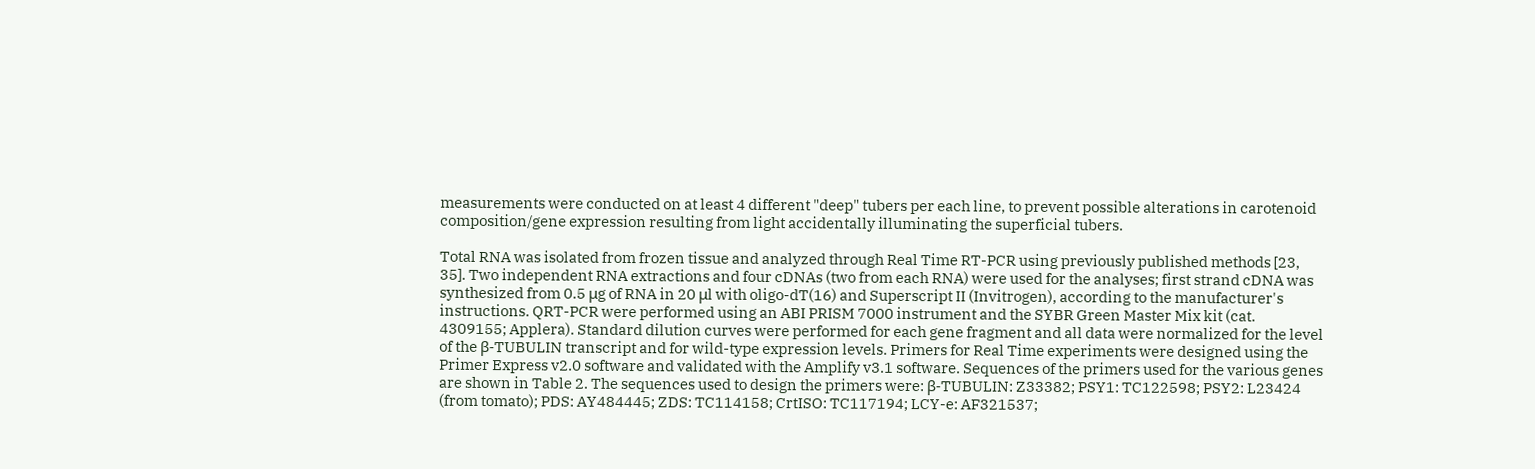measurements were conducted on at least 4 different "deep" tubers per each line, to prevent possible alterations in carotenoid composition/gene expression resulting from light accidentally illuminating the superficial tubers.

Total RNA was isolated from frozen tissue and analyzed through Real Time RT-PCR using previously published methods [23, 35]. Two independent RNA extractions and four cDNAs (two from each RNA) were used for the analyses; first strand cDNA was synthesized from 0.5 μg of RNA in 20 μl with oligo-dT(16) and Superscript II (Invitrogen), according to the manufacturer's instructions. QRT-PCR were performed using an ABI PRISM 7000 instrument and the SYBR Green Master Mix kit (cat. 4309155; Applera). Standard dilution curves were performed for each gene fragment and all data were normalized for the level of the β-TUBULIN transcript and for wild-type expression levels. Primers for Real Time experiments were designed using the Primer Express v2.0 software and validated with the Amplify v3.1 software. Sequences of the primers used for the various genes are shown in Table 2. The sequences used to design the primers were: β-TUBULIN: Z33382; PSY1: TC122598; PSY2: L23424 (from tomato); PDS: AY484445; ZDS: TC114158; CrtISO: TC117194; LCY-e: AF321537;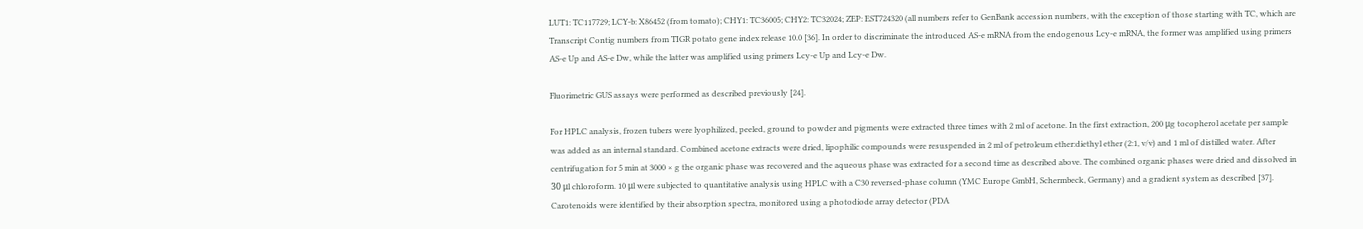LUT1: TC117729; LCY-b: X86452 (from tomato); CHY1: TC36005; CHY2: TC32024; ZEP: EST724320 (all numbers refer to GenBank accession numbers, with the exception of those starting with TC, which are Transcript Contig numbers from TIGR potato gene index release 10.0 [36]. In order to discriminate the introduced AS-e mRNA from the endogenous Lcy-e mRNA, the former was amplified using primers AS-e Up and AS-e Dw, while the latter was amplified using primers Lcy-e Up and Lcy-e Dw.

Fluorimetric GUS assays were performed as described previously [24].

For HPLC analysis, frozen tubers were lyophilized, peeled, ground to powder and pigments were extracted three times with 2 ml of acetone. In the first extraction, 200 μg tocopherol acetate per sample was added as an internal standard. Combined acetone extracts were dried, lipophilic compounds were resuspended in 2 ml of petroleum ether:diethyl ether (2:1, v/v) and 1 ml of distilled water. After centrifugation for 5 min at 3000 × g the organic phase was recovered and the aqueous phase was extracted for a second time as described above. The combined organic phases were dried and dissolved in 30 μl chloroform. 10 μl were subjected to quantitative analysis using HPLC with a C30 reversed-phase column (YMC Europe GmbH, Schermbeck, Germany) and a gradient system as described [37]. Carotenoids were identified by their absorption spectra, monitored using a photodiode array detector (PDA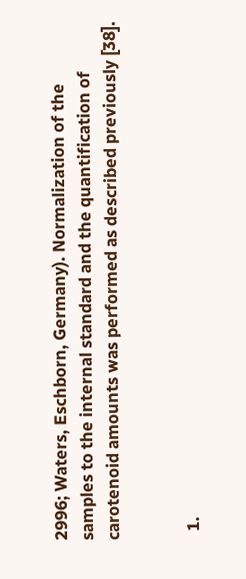2996; Waters, Eschborn, Germany). Normalization of the samples to the internal standard and the quantification of carotenoid amounts was performed as described previously [38].


  1.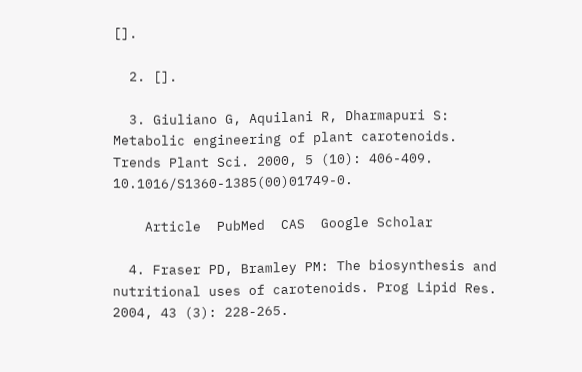[].

  2. [].

  3. Giuliano G, Aquilani R, Dharmapuri S: Metabolic engineering of plant carotenoids. Trends Plant Sci. 2000, 5 (10): 406-409. 10.1016/S1360-1385(00)01749-0.

    Article  PubMed  CAS  Google Scholar

  4. Fraser PD, Bramley PM: The biosynthesis and nutritional uses of carotenoids. Prog Lipid Res. 2004, 43 (3): 228-265.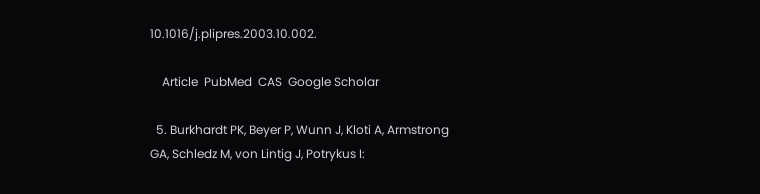10.1016/j.plipres.2003.10.002.

    Article  PubMed  CAS  Google Scholar

  5. Burkhardt PK, Beyer P, Wunn J, Kloti A, Armstrong GA, Schledz M, von Lintig J, Potrykus I: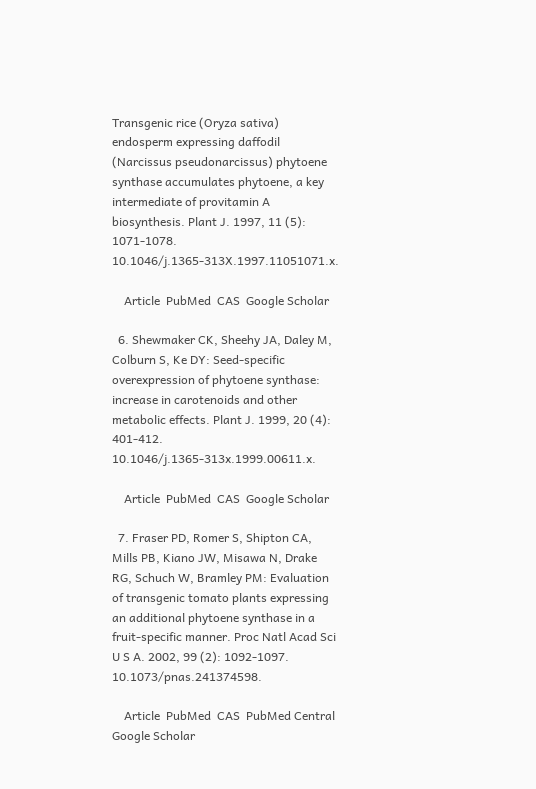Transgenic rice (Oryza sativa) endosperm expressing daffodil (Narcissus pseudonarcissus) phytoene synthase accumulates phytoene, a key intermediate of provitamin A biosynthesis. Plant J. 1997, 11 (5): 1071-1078. 10.1046/j.1365-313X.1997.11051071.x.

    Article  PubMed  CAS  Google Scholar

  6. Shewmaker CK, Sheehy JA, Daley M, Colburn S, Ke DY: Seed-specific overexpression of phytoene synthase: increase in carotenoids and other metabolic effects. Plant J. 1999, 20 (4): 401-412. 10.1046/j.1365-313x.1999.00611.x.

    Article  PubMed  CAS  Google Scholar

  7. Fraser PD, Romer S, Shipton CA, Mills PB, Kiano JW, Misawa N, Drake RG, Schuch W, Bramley PM: Evaluation of transgenic tomato plants expressing an additional phytoene synthase in a fruit-specific manner. Proc Natl Acad Sci U S A. 2002, 99 (2): 1092-1097. 10.1073/pnas.241374598.

    Article  PubMed  CAS  PubMed Central  Google Scholar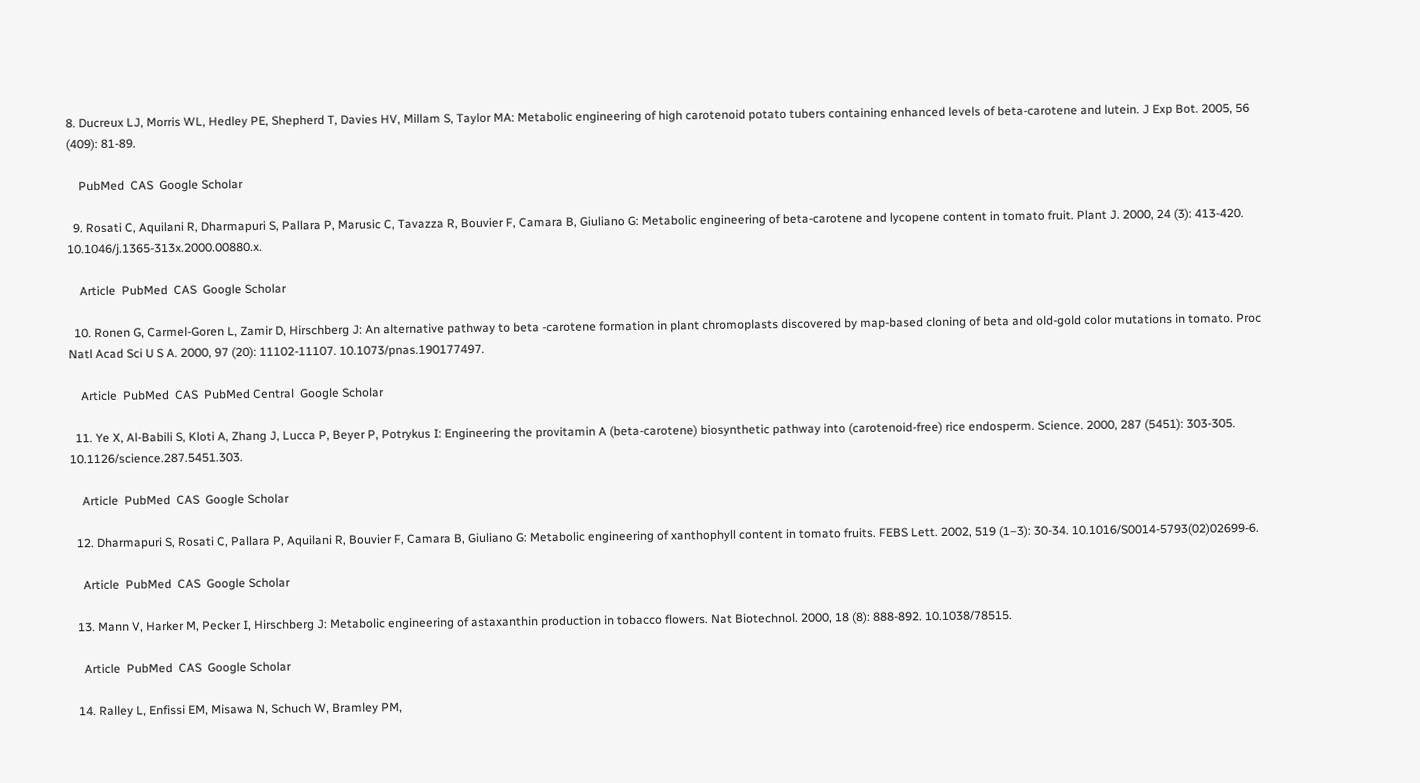8. Ducreux LJ, Morris WL, Hedley PE, Shepherd T, Davies HV, Millam S, Taylor MA: Metabolic engineering of high carotenoid potato tubers containing enhanced levels of beta-carotene and lutein. J Exp Bot. 2005, 56 (409): 81-89.

    PubMed  CAS  Google Scholar

  9. Rosati C, Aquilani R, Dharmapuri S, Pallara P, Marusic C, Tavazza R, Bouvier F, Camara B, Giuliano G: Metabolic engineering of beta-carotene and lycopene content in tomato fruit. Plant J. 2000, 24 (3): 413-420. 10.1046/j.1365-313x.2000.00880.x.

    Article  PubMed  CAS  Google Scholar

  10. Ronen G, Carmel-Goren L, Zamir D, Hirschberg J: An alternative pathway to beta -carotene formation in plant chromoplasts discovered by map-based cloning of beta and old-gold color mutations in tomato. Proc Natl Acad Sci U S A. 2000, 97 (20): 11102-11107. 10.1073/pnas.190177497.

    Article  PubMed  CAS  PubMed Central  Google Scholar

  11. Ye X, Al-Babili S, Kloti A, Zhang J, Lucca P, Beyer P, Potrykus I: Engineering the provitamin A (beta-carotene) biosynthetic pathway into (carotenoid-free) rice endosperm. Science. 2000, 287 (5451): 303-305. 10.1126/science.287.5451.303.

    Article  PubMed  CAS  Google Scholar

  12. Dharmapuri S, Rosati C, Pallara P, Aquilani R, Bouvier F, Camara B, Giuliano G: Metabolic engineering of xanthophyll content in tomato fruits. FEBS Lett. 2002, 519 (1–3): 30-34. 10.1016/S0014-5793(02)02699-6.

    Article  PubMed  CAS  Google Scholar

  13. Mann V, Harker M, Pecker I, Hirschberg J: Metabolic engineering of astaxanthin production in tobacco flowers. Nat Biotechnol. 2000, 18 (8): 888-892. 10.1038/78515.

    Article  PubMed  CAS  Google Scholar

  14. Ralley L, Enfissi EM, Misawa N, Schuch W, Bramley PM,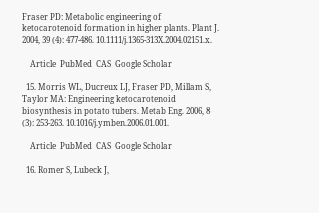Fraser PD: Metabolic engineering of ketocarotenoid formation in higher plants. Plant J. 2004, 39 (4): 477-486. 10.1111/j.1365-313X.2004.02151.x.

    Article  PubMed  CAS  Google Scholar

  15. Morris WL, Ducreux LJ, Fraser PD, Millam S, Taylor MA: Engineering ketocarotenoid biosynthesis in potato tubers. Metab Eng. 2006, 8 (3): 253-263. 10.1016/j.ymben.2006.01.001.

    Article  PubMed  CAS  Google Scholar

  16. Romer S, Lubeck J,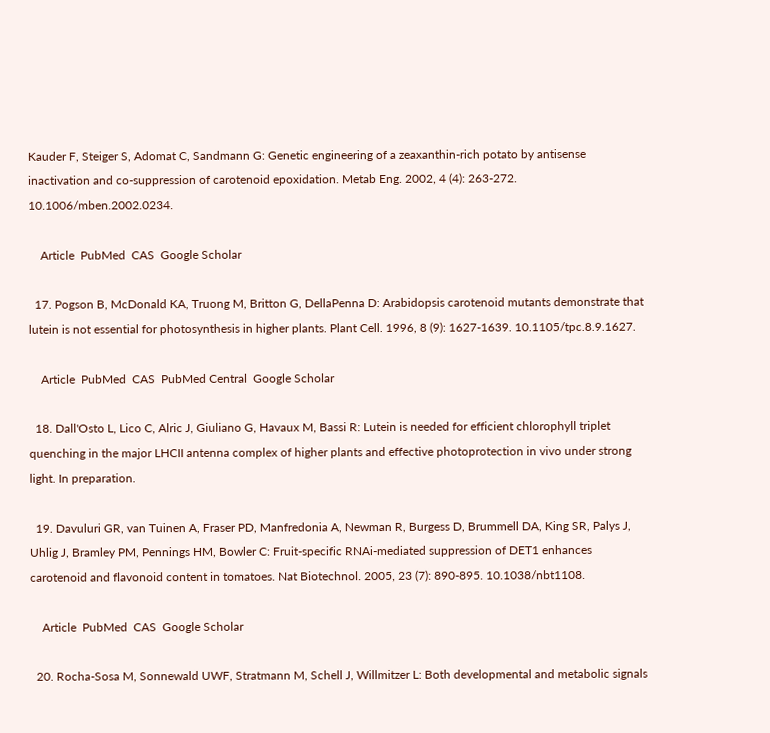Kauder F, Steiger S, Adomat C, Sandmann G: Genetic engineering of a zeaxanthin-rich potato by antisense inactivation and co-suppression of carotenoid epoxidation. Metab Eng. 2002, 4 (4): 263-272. 10.1006/mben.2002.0234.

    Article  PubMed  CAS  Google Scholar

  17. Pogson B, McDonald KA, Truong M, Britton G, DellaPenna D: Arabidopsis carotenoid mutants demonstrate that lutein is not essential for photosynthesis in higher plants. Plant Cell. 1996, 8 (9): 1627-1639. 10.1105/tpc.8.9.1627.

    Article  PubMed  CAS  PubMed Central  Google Scholar

  18. Dall'Osto L, Lico C, Alric J, Giuliano G, Havaux M, Bassi R: Lutein is needed for efficient chlorophyll triplet quenching in the major LHCII antenna complex of higher plants and effective photoprotection in vivo under strong light. In preparation.

  19. Davuluri GR, van Tuinen A, Fraser PD, Manfredonia A, Newman R, Burgess D, Brummell DA, King SR, Palys J, Uhlig J, Bramley PM, Pennings HM, Bowler C: Fruit-specific RNAi-mediated suppression of DET1 enhances carotenoid and flavonoid content in tomatoes. Nat Biotechnol. 2005, 23 (7): 890-895. 10.1038/nbt1108.

    Article  PubMed  CAS  Google Scholar

  20. Rocha-Sosa M, Sonnewald UWF, Stratmann M, Schell J, Willmitzer L: Both developmental and metabolic signals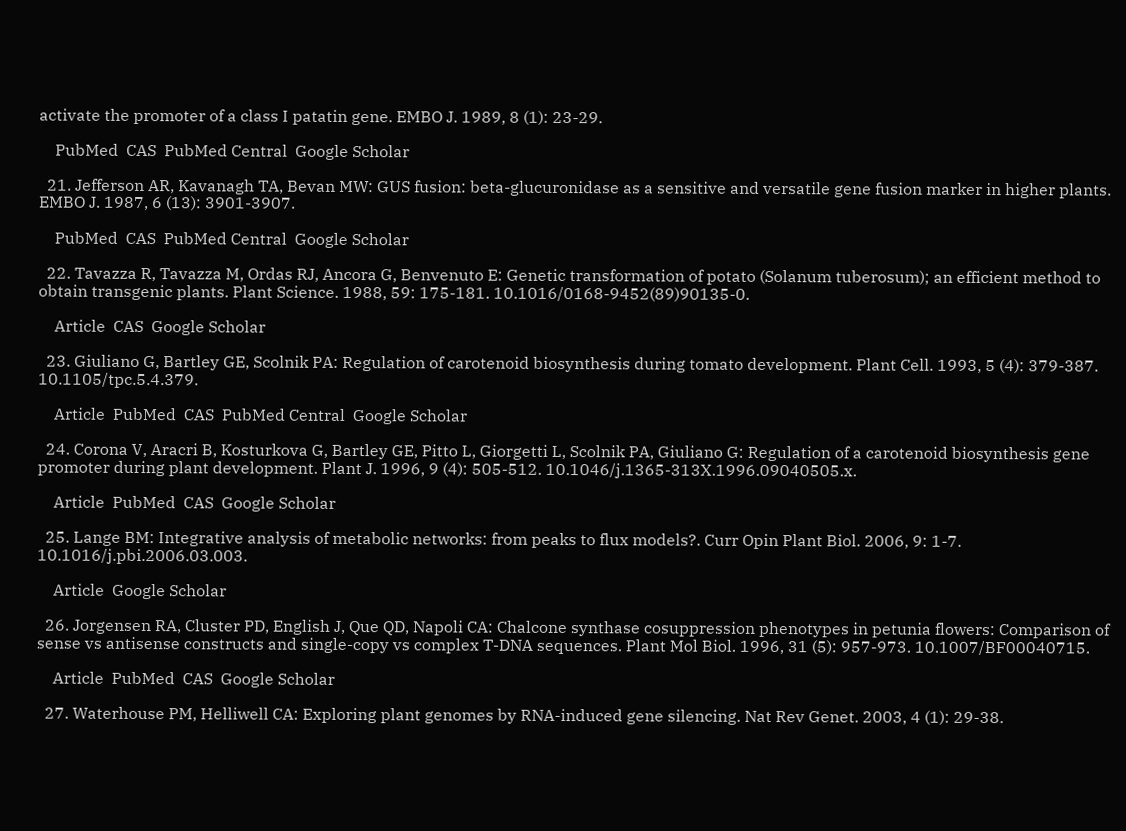activate the promoter of a class I patatin gene. EMBO J. 1989, 8 (1): 23-29.

    PubMed  CAS  PubMed Central  Google Scholar

  21. Jefferson AR, Kavanagh TA, Bevan MW: GUS fusion: beta-glucuronidase as a sensitive and versatile gene fusion marker in higher plants. EMBO J. 1987, 6 (13): 3901-3907.

    PubMed  CAS  PubMed Central  Google Scholar

  22. Tavazza R, Tavazza M, Ordas RJ, Ancora G, Benvenuto E: Genetic transformation of potato (Solanum tuberosum); an efficient method to obtain transgenic plants. Plant Science. 1988, 59: 175-181. 10.1016/0168-9452(89)90135-0.

    Article  CAS  Google Scholar

  23. Giuliano G, Bartley GE, Scolnik PA: Regulation of carotenoid biosynthesis during tomato development. Plant Cell. 1993, 5 (4): 379-387. 10.1105/tpc.5.4.379.

    Article  PubMed  CAS  PubMed Central  Google Scholar

  24. Corona V, Aracri B, Kosturkova G, Bartley GE, Pitto L, Giorgetti L, Scolnik PA, Giuliano G: Regulation of a carotenoid biosynthesis gene promoter during plant development. Plant J. 1996, 9 (4): 505-512. 10.1046/j.1365-313X.1996.09040505.x.

    Article  PubMed  CAS  Google Scholar

  25. Lange BM: Integrative analysis of metabolic networks: from peaks to flux models?. Curr Opin Plant Biol. 2006, 9: 1-7. 10.1016/j.pbi.2006.03.003.

    Article  Google Scholar

  26. Jorgensen RA, Cluster PD, English J, Que QD, Napoli CA: Chalcone synthase cosuppression phenotypes in petunia flowers: Comparison of sense vs antisense constructs and single-copy vs complex T-DNA sequences. Plant Mol Biol. 1996, 31 (5): 957-973. 10.1007/BF00040715.

    Article  PubMed  CAS  Google Scholar

  27. Waterhouse PM, Helliwell CA: Exploring plant genomes by RNA-induced gene silencing. Nat Rev Genet. 2003, 4 (1): 29-38.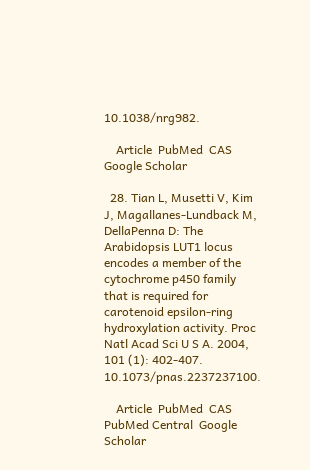10.1038/nrg982.

    Article  PubMed  CAS  Google Scholar

  28. Tian L, Musetti V, Kim J, Magallanes-Lundback M, DellaPenna D: The Arabidopsis LUT1 locus encodes a member of the cytochrome p450 family that is required for carotenoid epsilon-ring hydroxylation activity. Proc Natl Acad Sci U S A. 2004, 101 (1): 402-407. 10.1073/pnas.2237237100.

    Article  PubMed  CAS  PubMed Central  Google Scholar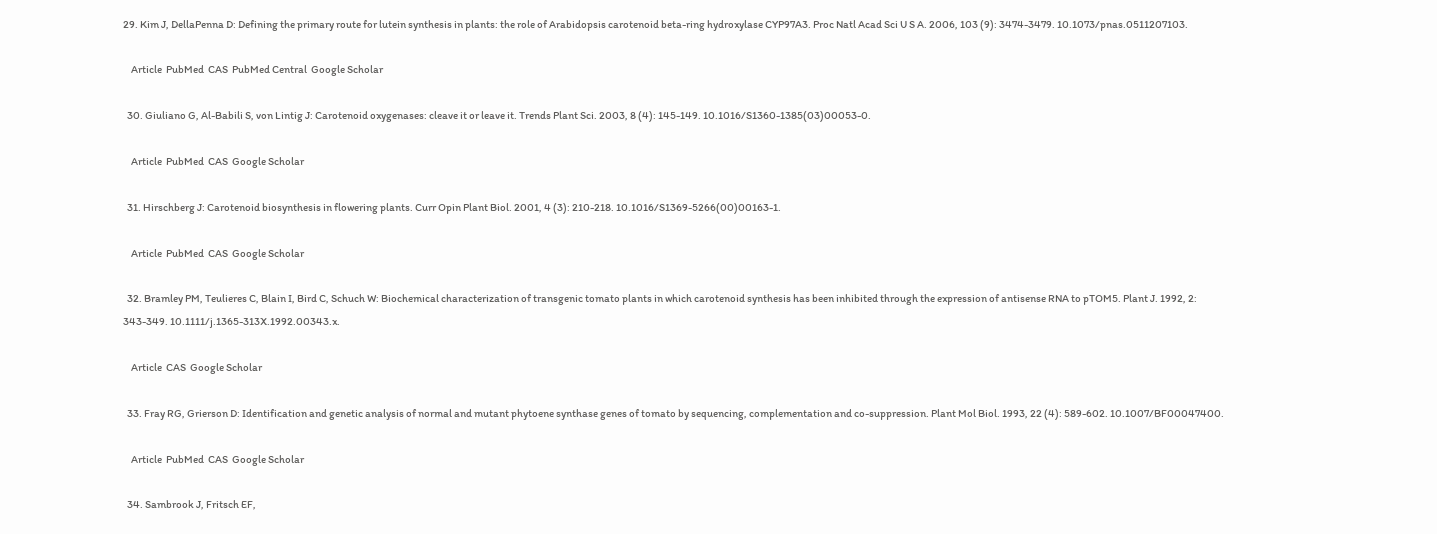29. Kim J, DellaPenna D: Defining the primary route for lutein synthesis in plants: the role of Arabidopsis carotenoid beta-ring hydroxylase CYP97A3. Proc Natl Acad Sci U S A. 2006, 103 (9): 3474-3479. 10.1073/pnas.0511207103.

    Article  PubMed  CAS  PubMed Central  Google Scholar

  30. Giuliano G, Al-Babili S, von Lintig J: Carotenoid oxygenases: cleave it or leave it. Trends Plant Sci. 2003, 8 (4): 145-149. 10.1016/S1360-1385(03)00053-0.

    Article  PubMed  CAS  Google Scholar

  31. Hirschberg J: Carotenoid biosynthesis in flowering plants. Curr Opin Plant Biol. 2001, 4 (3): 210-218. 10.1016/S1369-5266(00)00163-1.

    Article  PubMed  CAS  Google Scholar

  32. Bramley PM, Teulieres C, Blain I, Bird C, Schuch W: Biochemical characterization of transgenic tomato plants in which carotenoid synthesis has been inhibited through the expression of antisense RNA to pTOM5. Plant J. 1992, 2: 343-349. 10.1111/j.1365-313X.1992.00343.x.

    Article  CAS  Google Scholar

  33. Fray RG, Grierson D: Identification and genetic analysis of normal and mutant phytoene synthase genes of tomato by sequencing, complementation and co-suppression. Plant Mol Biol. 1993, 22 (4): 589-602. 10.1007/BF00047400.

    Article  PubMed  CAS  Google Scholar

  34. Sambrook J, Fritsch EF,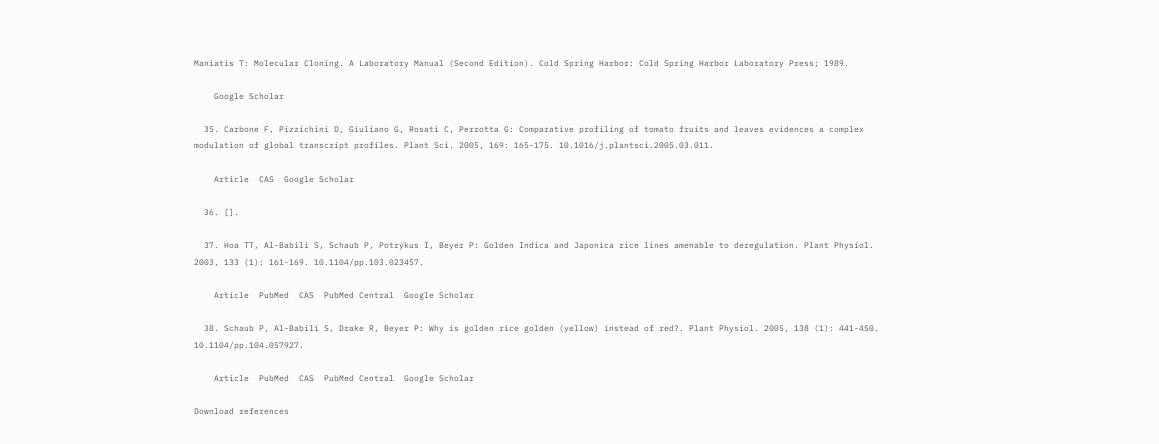Maniatis T: Molecular Cloning. A Laboratory Manual (Second Edition). Cold Spring Harbor: Cold Spring Harbor Laboratory Press; 1989.

    Google Scholar

  35. Carbone F, Pizzichini D, Giuliano G, Rosati C, Perrotta G: Comparative profiling of tomato fruits and leaves evidences a complex modulation of global transcript profiles. Plant Sci. 2005, 169: 165-175. 10.1016/j.plantsci.2005.03.011.

    Article  CAS  Google Scholar

  36. [].

  37. Hoa TT, Al-Babili S, Schaub P, Potrykus I, Beyer P: Golden Indica and Japonica rice lines amenable to deregulation. Plant Physiol. 2003, 133 (1): 161-169. 10.1104/pp.103.023457.

    Article  PubMed  CAS  PubMed Central  Google Scholar

  38. Schaub P, Al-Babili S, Drake R, Beyer P: Why is golden rice golden (yellow) instead of red?. Plant Physiol. 2005, 138 (1): 441-450. 10.1104/pp.104.057927.

    Article  PubMed  CAS  PubMed Central  Google Scholar

Download references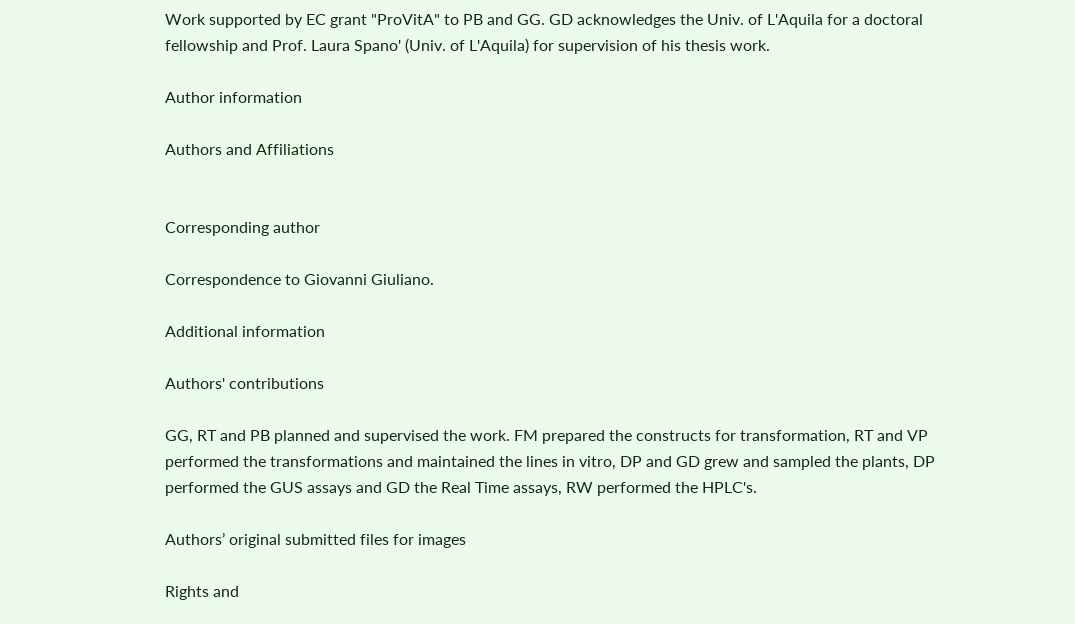Work supported by EC grant "ProVitA" to PB and GG. GD acknowledges the Univ. of L'Aquila for a doctoral fellowship and Prof. Laura Spano' (Univ. of L'Aquila) for supervision of his thesis work.

Author information

Authors and Affiliations


Corresponding author

Correspondence to Giovanni Giuliano.

Additional information

Authors' contributions

GG, RT and PB planned and supervised the work. FM prepared the constructs for transformation, RT and VP performed the transformations and maintained the lines in vitro, DP and GD grew and sampled the plants, DP performed the GUS assays and GD the Real Time assays, RW performed the HPLC's.

Authors’ original submitted files for images

Rights and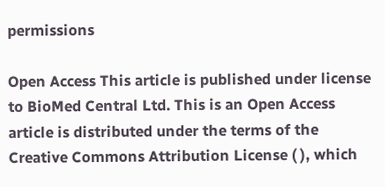permissions

Open Access This article is published under license to BioMed Central Ltd. This is an Open Access article is distributed under the terms of the Creative Commons Attribution License ( ), which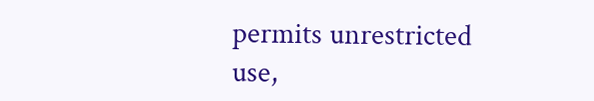permits unrestricted use,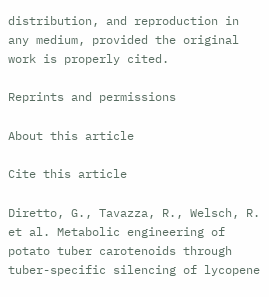distribution, and reproduction in any medium, provided the original work is properly cited.

Reprints and permissions

About this article

Cite this article

Diretto, G., Tavazza, R., Welsch, R. et al. Metabolic engineering of potato tuber carotenoids through tuber-specific silencing of lycopene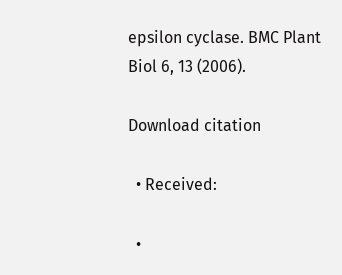epsilon cyclase. BMC Plant Biol 6, 13 (2006).

Download citation

  • Received:

  •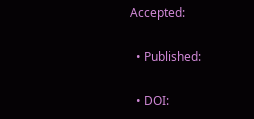Accepted:

  • Published:

  • DOI: